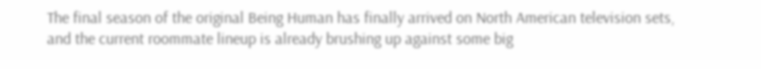The final season of the original Being Human has finally arrived on North American television sets, and the current roommate lineup is already brushing up against some big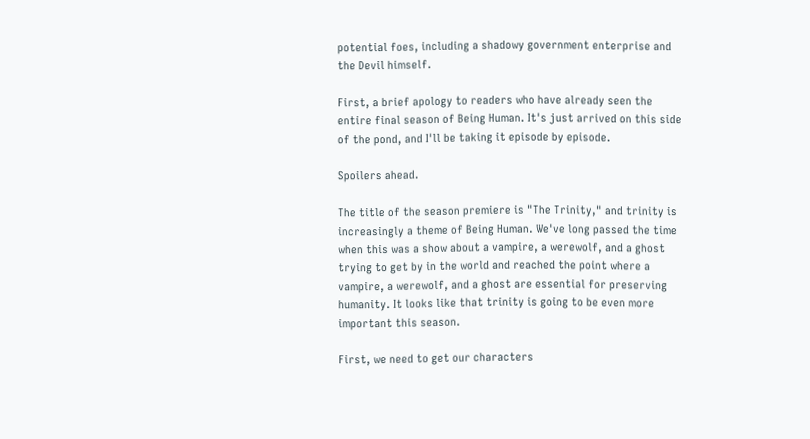potential foes, including a shadowy government enterprise and the Devil himself.

First, a brief apology to readers who have already seen the entire final season of Being Human. It's just arrived on this side of the pond, and I'll be taking it episode by episode.

Spoilers ahead.

The title of the season premiere is "The Trinity," and trinity is increasingly a theme of Being Human. We've long passed the time when this was a show about a vampire, a werewolf, and a ghost trying to get by in the world and reached the point where a vampire, a werewolf, and a ghost are essential for preserving humanity. It looks like that trinity is going to be even more important this season.

First, we need to get our characters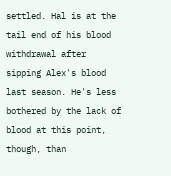settled. Hal is at the tail end of his blood withdrawal after sipping Alex's blood last season. He's less bothered by the lack of blood at this point, though, than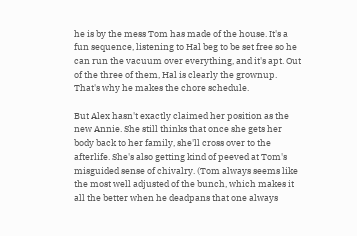he is by the mess Tom has made of the house. It's a fun sequence, listening to Hal beg to be set free so he can run the vacuum over everything, and it's apt. Out of the three of them, Hal is clearly the grownup. That's why he makes the chore schedule.

But Alex hasn't exactly claimed her position as the new Annie. She still thinks that once she gets her body back to her family, she'll cross over to the afterlife. She's also getting kind of peeved at Tom's misguided sense of chivalry. (Tom always seems like the most well adjusted of the bunch, which makes it all the better when he deadpans that one always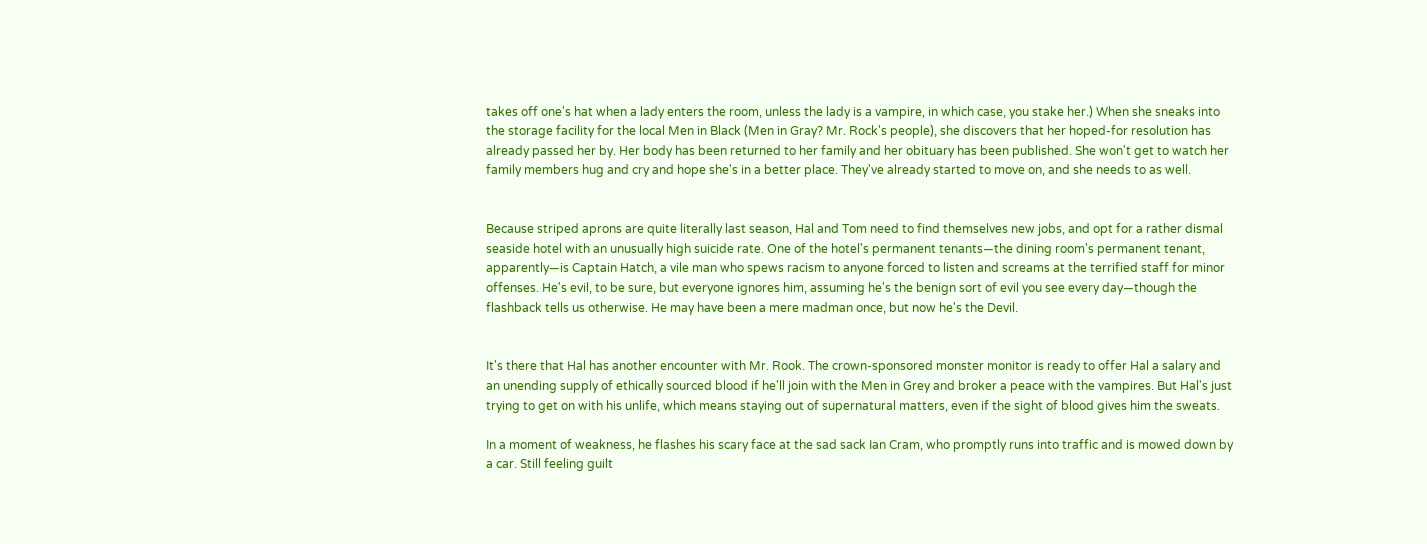takes off one's hat when a lady enters the room, unless the lady is a vampire, in which case, you stake her.) When she sneaks into the storage facility for the local Men in Black (Men in Gray? Mr. Rock's people), she discovers that her hoped-for resolution has already passed her by. Her body has been returned to her family and her obituary has been published. She won't get to watch her family members hug and cry and hope she's in a better place. They've already started to move on, and she needs to as well.


Because striped aprons are quite literally last season, Hal and Tom need to find themselves new jobs, and opt for a rather dismal seaside hotel with an unusually high suicide rate. One of the hotel's permanent tenants—the dining room's permanent tenant, apparently—is Captain Hatch, a vile man who spews racism to anyone forced to listen and screams at the terrified staff for minor offenses. He's evil, to be sure, but everyone ignores him, assuming he's the benign sort of evil you see every day—though the flashback tells us otherwise. He may have been a mere madman once, but now he's the Devil.


It's there that Hal has another encounter with Mr. Rook. The crown-sponsored monster monitor is ready to offer Hal a salary and an unending supply of ethically sourced blood if he'll join with the Men in Grey and broker a peace with the vampires. But Hal's just trying to get on with his unlife, which means staying out of supernatural matters, even if the sight of blood gives him the sweats.

In a moment of weakness, he flashes his scary face at the sad sack Ian Cram, who promptly runs into traffic and is mowed down by a car. Still feeling guilt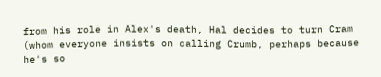from his role in Alex's death, Hal decides to turn Cram (whom everyone insists on calling Crumb, perhaps because he's so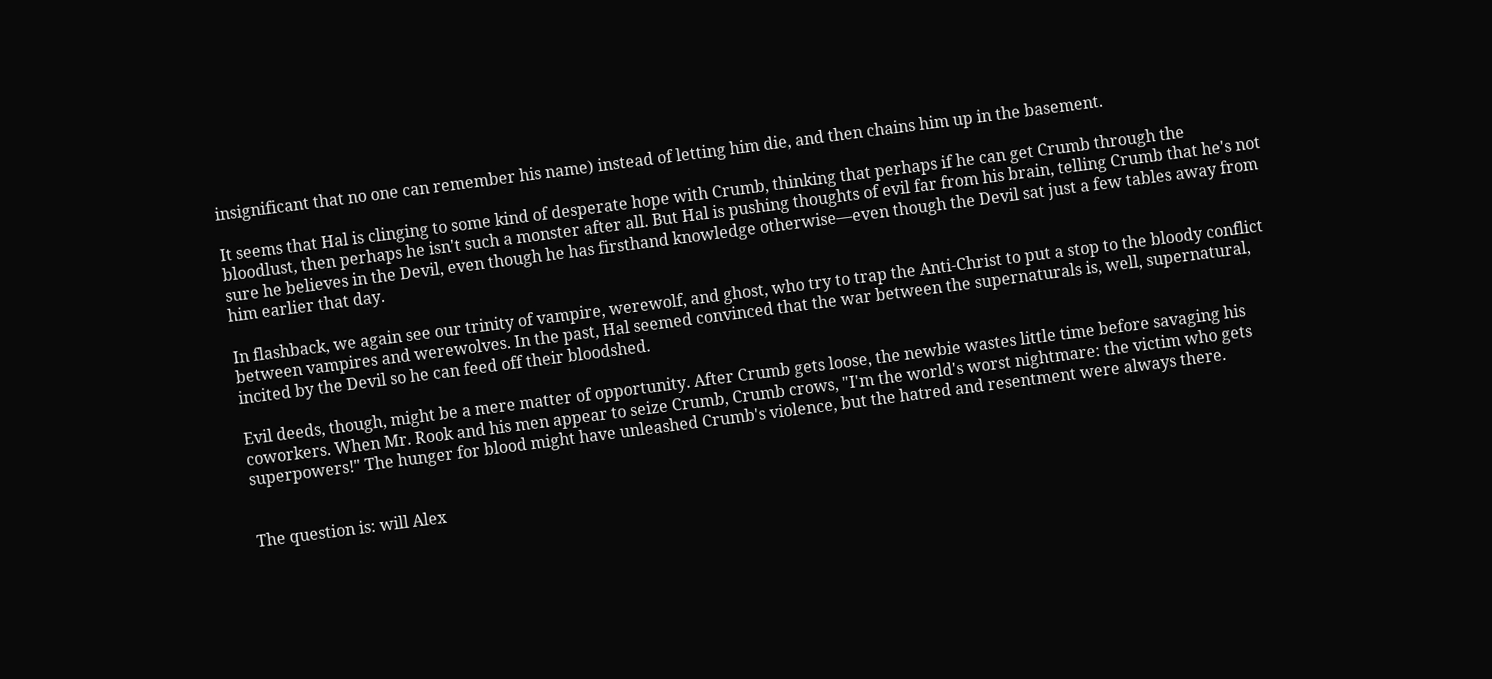insignificant that no one can remember his name) instead of letting him die, and then chains him up in the basement.

It seems that Hal is clinging to some kind of desperate hope with Crumb, thinking that perhaps if he can get Crumb through the bloodlust, then perhaps he isn't such a monster after all. But Hal is pushing thoughts of evil far from his brain, telling Crumb that he's not sure he believes in the Devil, even though he has firsthand knowledge otherwise—even though the Devil sat just a few tables away from him earlier that day.

In flashback, we again see our trinity of vampire, werewolf, and ghost, who try to trap the Anti-Christ to put a stop to the bloody conflict between vampires and werewolves. In the past, Hal seemed convinced that the war between the supernaturals is, well, supernatural, incited by the Devil so he can feed off their bloodshed.

Evil deeds, though, might be a mere matter of opportunity. After Crumb gets loose, the newbie wastes little time before savaging his coworkers. When Mr. Rook and his men appear to seize Crumb, Crumb crows, "I'm the world's worst nightmare: the victim who gets superpowers!" The hunger for blood might have unleashed Crumb's violence, but the hatred and resentment were always there.


The question is: will Alex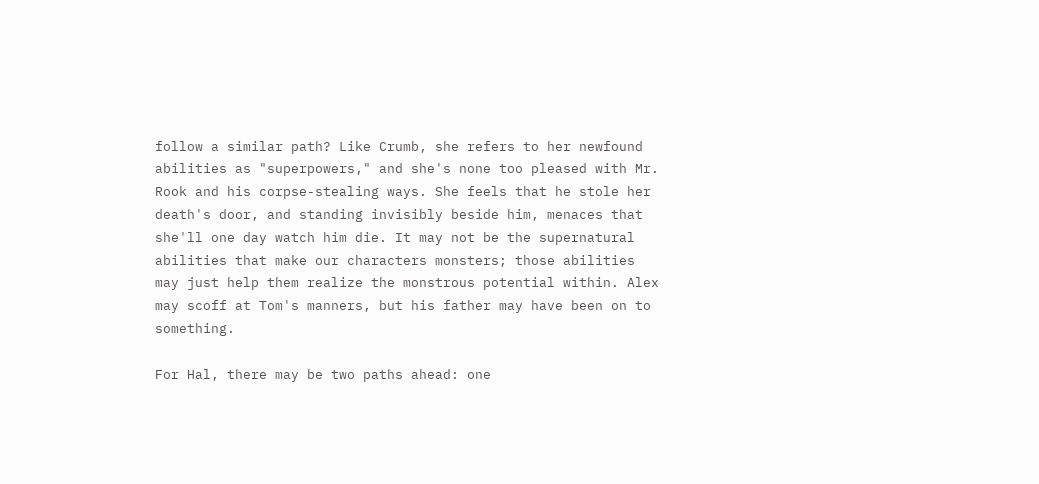follow a similar path? Like Crumb, she refers to her newfound abilities as "superpowers," and she's none too pleased with Mr. Rook and his corpse-stealing ways. She feels that he stole her death's door, and standing invisibly beside him, menaces that she'll one day watch him die. It may not be the supernatural abilities that make our characters monsters; those abilities may just help them realize the monstrous potential within. Alex may scoff at Tom's manners, but his father may have been on to something.

For Hal, there may be two paths ahead: one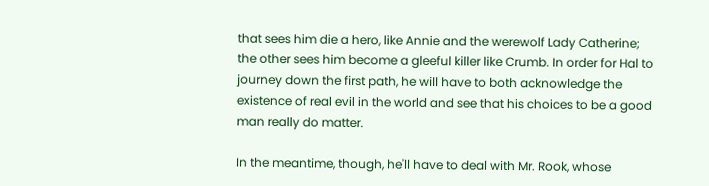that sees him die a hero, like Annie and the werewolf Lady Catherine; the other sees him become a gleeful killer like Crumb. In order for Hal to journey down the first path, he will have to both acknowledge the existence of real evil in the world and see that his choices to be a good man really do matter.

In the meantime, though, he'll have to deal with Mr. Rook, whose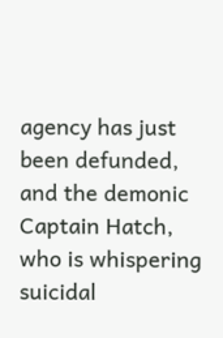agency has just been defunded, and the demonic Captain Hatch, who is whispering suicidal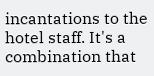incantations to the hotel staff. It's a combination that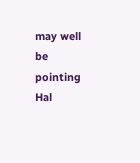may well be pointing Hal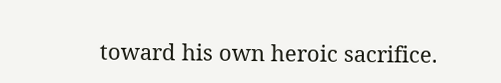toward his own heroic sacrifice.